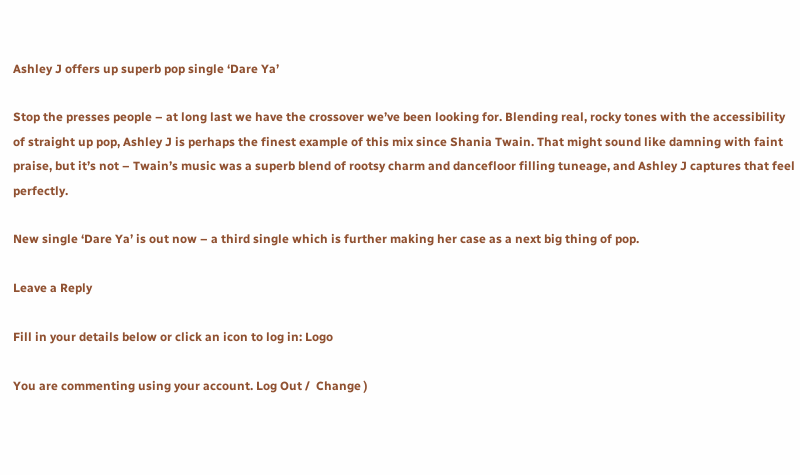Ashley J offers up superb pop single ‘Dare Ya’

Stop the presses people – at long last we have the crossover we’ve been looking for. Blending real, rocky tones with the accessibility of straight up pop, Ashley J is perhaps the finest example of this mix since Shania Twain. That might sound like damning with faint praise, but it’s not – Twain’s music was a superb blend of rootsy charm and dancefloor filling tuneage, and Ashley J captures that feel perfectly.

New single ‘Dare Ya’ is out now – a third single which is further making her case as a next big thing of pop.

Leave a Reply

Fill in your details below or click an icon to log in: Logo

You are commenting using your account. Log Out /  Change )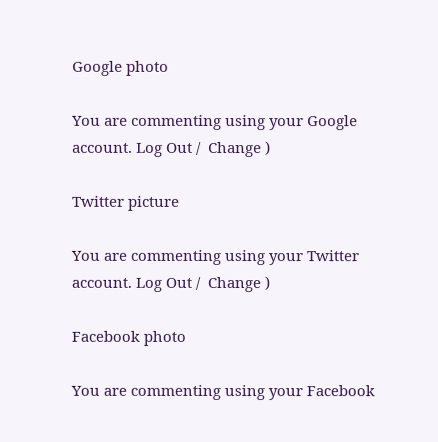Google photo

You are commenting using your Google account. Log Out /  Change )

Twitter picture

You are commenting using your Twitter account. Log Out /  Change )

Facebook photo

You are commenting using your Facebook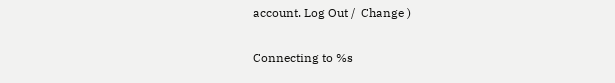account. Log Out /  Change )

Connecting to %s